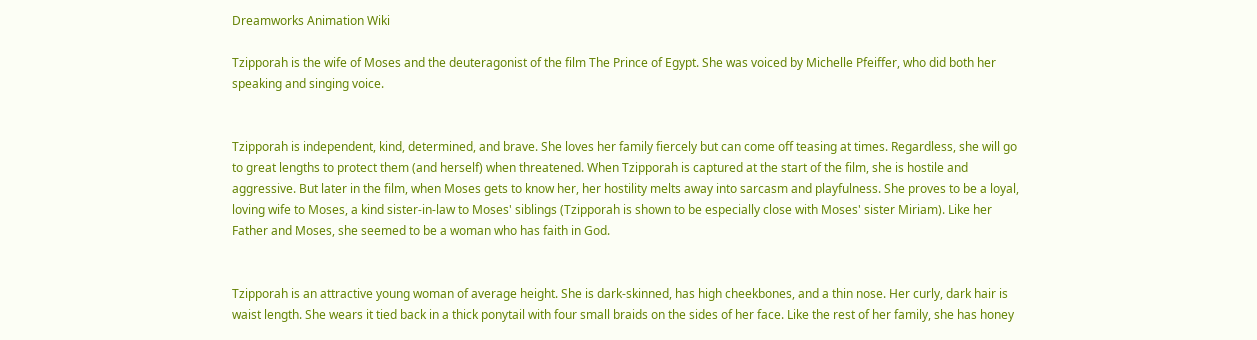Dreamworks Animation Wiki

Tzipporah is the wife of Moses and the deuteragonist of the film The Prince of Egypt. She was voiced by Michelle Pfeiffer, who did both her speaking and singing voice.


Tzipporah is independent, kind, determined, and brave. She loves her family fiercely but can come off teasing at times. Regardless, she will go to great lengths to protect them (and herself) when threatened. When Tzipporah is captured at the start of the film, she is hostile and aggressive. But later in the film, when Moses gets to know her, her hostility melts away into sarcasm and playfulness. She proves to be a loyal, loving wife to Moses, a kind sister-in-law to Moses' siblings (Tzipporah is shown to be especially close with Moses' sister Miriam). Like her Father and Moses, she seemed to be a woman who has faith in God.


Tzipporah is an attractive young woman of average height. She is dark-skinned, has high cheekbones, and a thin nose. Her curly, dark hair is waist length. She wears it tied back in a thick ponytail with four small braids on the sides of her face. Like the rest of her family, she has honey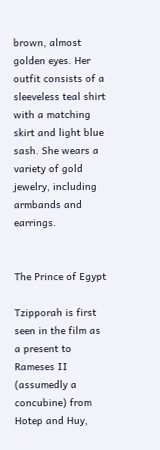brown, almost golden eyes. Her outfit consists of a sleeveless teal shirt with a matching skirt and light blue sash. She wears a variety of gold jewelry, including armbands and earrings.


The Prince of Egypt

Tzipporah is first seen in the film as a present to Rameses II (assumedly a concubine) from Hotep and Huy,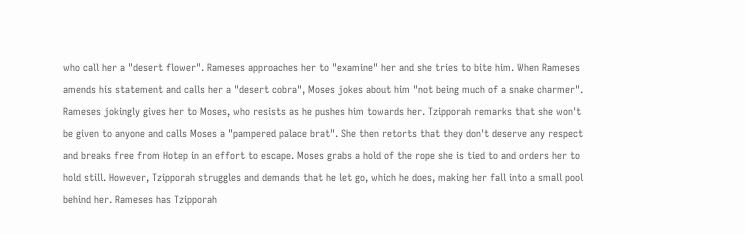who call her a "desert flower". Rameses approaches her to "examine" her and she tries to bite him. When Rameses amends his statement and calls her a "desert cobra", Moses jokes about him "not being much of a snake charmer". Rameses jokingly gives her to Moses, who resists as he pushes him towards her. Tzipporah remarks that she won't be given to anyone and calls Moses a "pampered palace brat". She then retorts that they don't deserve any respect and breaks free from Hotep in an effort to escape. Moses grabs a hold of the rope she is tied to and orders her to hold still. However, Tzipporah struggles and demands that he let go, which he does, making her fall into a small pool behind her. Rameses has Tzipporah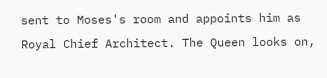sent to Moses's room and appoints him as Royal Chief Architect. The Queen looks on,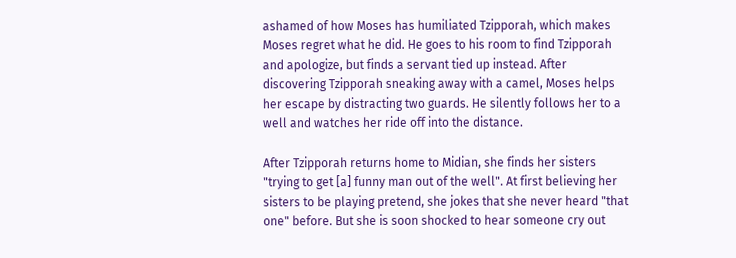ashamed of how Moses has humiliated Tzipporah, which makes Moses regret what he did. He goes to his room to find Tzipporah and apologize, but finds a servant tied up instead. After discovering Tzipporah sneaking away with a camel, Moses helps her escape by distracting two guards. He silently follows her to a well and watches her ride off into the distance.

After Tzipporah returns home to Midian, she finds her sisters "trying to get [a] funny man out of the well". At first believing her sisters to be playing pretend, she jokes that she never heard "that one" before. But she is soon shocked to hear someone cry out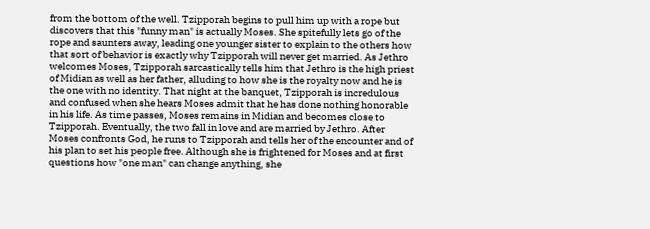from the bottom of the well. Tzipporah begins to pull him up with a rope but discovers that this "funny man" is actually Moses. She spitefully lets go of the rope and saunters away, leading one younger sister to explain to the others how that sort of behavior is exactly why Tzipporah will never get married. As Jethro welcomes Moses, Tzipporah sarcastically tells him that Jethro is the high priest of Midian as well as her father, alluding to how she is the royalty now and he is the one with no identity. That night at the banquet, Tzipporah is incredulous and confused when she hears Moses admit that he has done nothing honorable in his life. As time passes, Moses remains in Midian and becomes close to Tzipporah. Eventually, the two fall in love and are married by Jethro. After Moses confronts God, he runs to Tzipporah and tells her of the encounter and of his plan to set his people free. Although she is frightened for Moses and at first questions how "one man" can change anything, she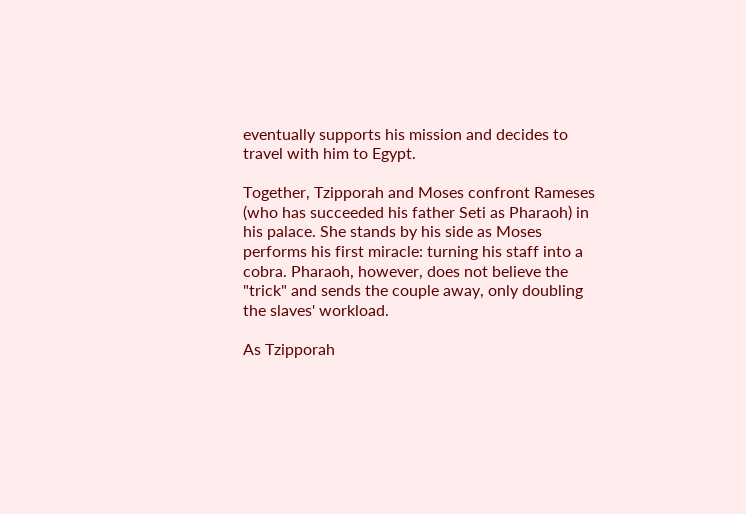eventually supports his mission and decides to travel with him to Egypt.

Together, Tzipporah and Moses confront Rameses (who has succeeded his father Seti as Pharaoh) in his palace. She stands by his side as Moses performs his first miracle: turning his staff into a cobra. Pharaoh, however, does not believe the "trick" and sends the couple away, only doubling the slaves' workload.

As Tzipporah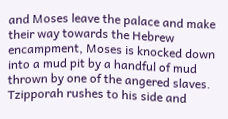and Moses leave the palace and make their way towards the Hebrew encampment, Moses is knocked down into a mud pit by a handful of mud thrown by one of the angered slaves. Tzipporah rushes to his side and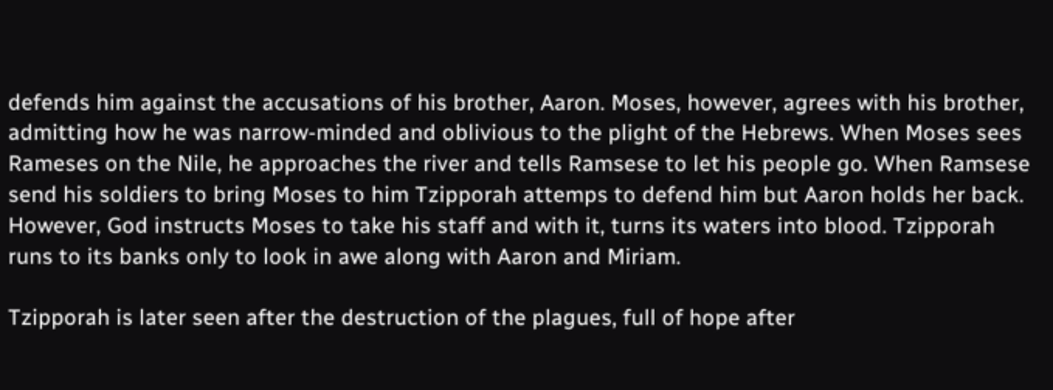defends him against the accusations of his brother, Aaron. Moses, however, agrees with his brother, admitting how he was narrow-minded and oblivious to the plight of the Hebrews. When Moses sees Rameses on the Nile, he approaches the river and tells Ramsese to let his people go. When Ramsese send his soldiers to bring Moses to him Tzipporah attemps to defend him but Aaron holds her back. However, God instructs Moses to take his staff and with it, turns its waters into blood. Tzipporah runs to its banks only to look in awe along with Aaron and Miriam.

Tzipporah is later seen after the destruction of the plagues, full of hope after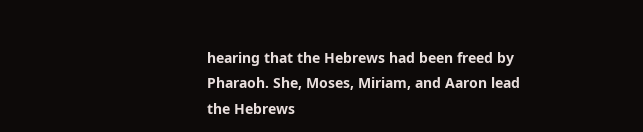hearing that the Hebrews had been freed by Pharaoh. She, Moses, Miriam, and Aaron lead the Hebrews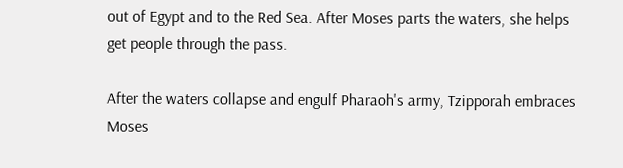out of Egypt and to the Red Sea. After Moses parts the waters, she helps get people through the pass.

After the waters collapse and engulf Pharaoh's army, Tzipporah embraces Moses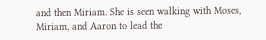and then Miriam. She is seen walking with Moses, Miriam, and Aaron to lead the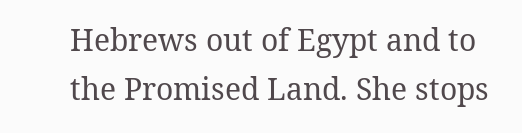Hebrews out of Egypt and to the Promised Land. She stops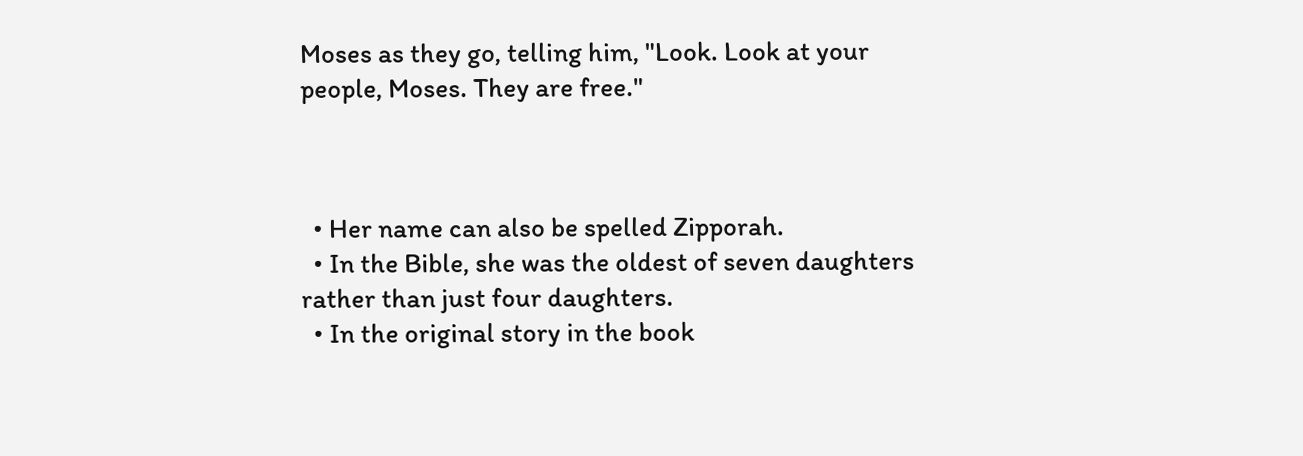Moses as they go, telling him, "Look. Look at your people, Moses. They are free."



  • Her name can also be spelled Zipporah.
  • In the Bible, she was the oldest of seven daughters rather than just four daughters.
  • In the original story in the book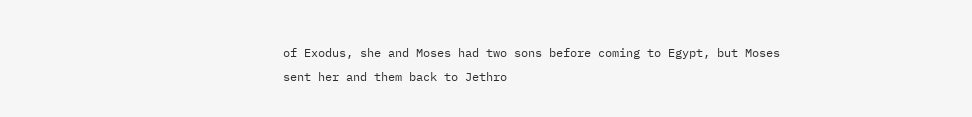of Exodus, she and Moses had two sons before coming to Egypt, but Moses sent her and them back to Jethro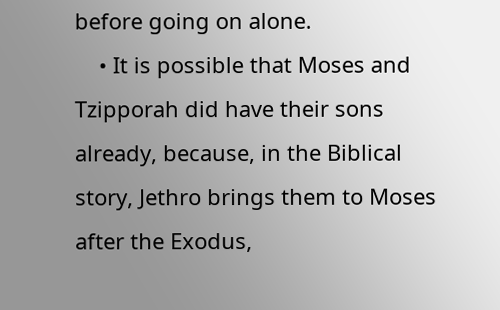before going on alone.
    • It is possible that Moses and Tzipporah did have their sons already, because, in the Biblical story, Jethro brings them to Moses after the Exodus,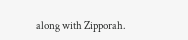along with Zipporah.